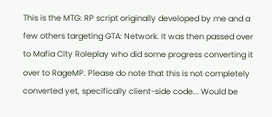This is the MTG: RP script originally developed by me and a few others targeting GTA: Network. It was then passed over to Mafia City Roleplay who did some progress converting it over to RageMP. Please do note that this is not completely converted yet, specifically client-side code... Would be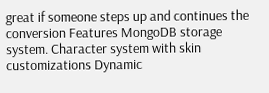great if someone steps up and continues the conversion Features MongoDB storage system. Character system with skin customizations Dynamic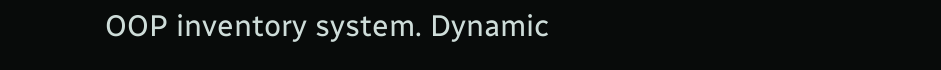OOP inventory system. Dynamic